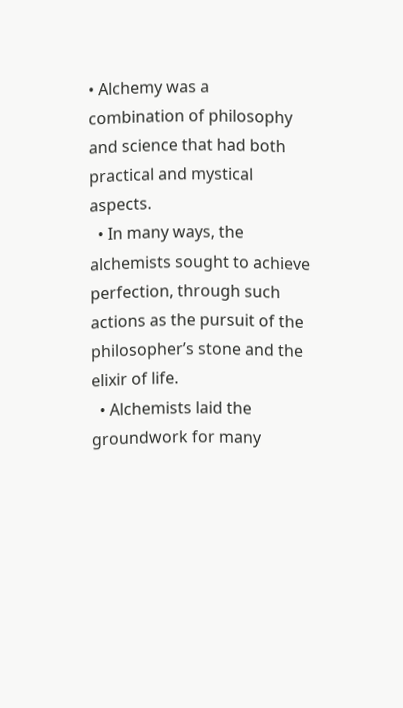• Alchemy was a combination of philosophy and science that had both practical and mystical aspects.
  • In many ways, the alchemists sought to achieve perfection, through such actions as the pursuit of the philosopher’s stone and the elixir of life.
  • Alchemists laid the groundwork for many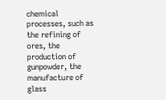chemical processes, such as the refining of ores, the production of gunpowder, the manufacture of glass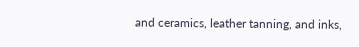and ceramics, leather tanning, and inks,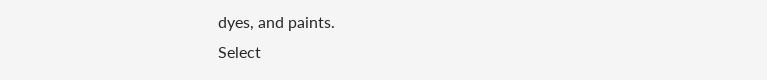dyes, and paints.
Select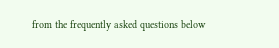from the frequently asked questions below